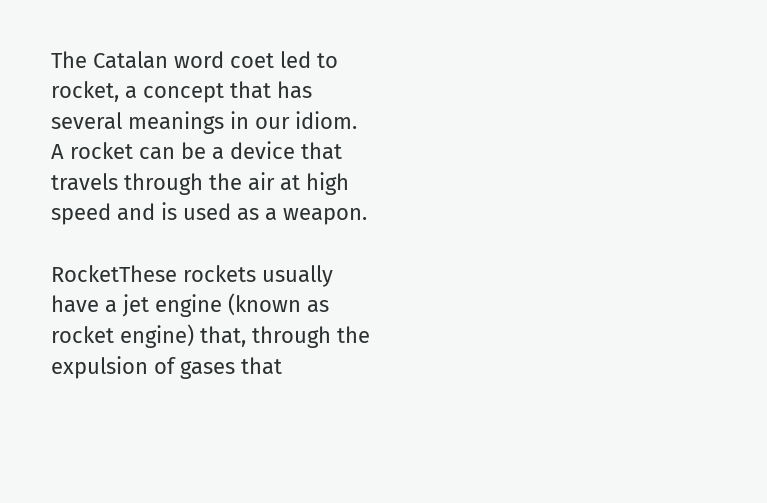The Catalan word coet led to rocket, a concept that has several meanings in our idiom. A rocket can be a device that travels through the air at high speed and is used as a weapon.

RocketThese rockets usually have a jet engine (known as rocket engine) that, through the expulsion of gases that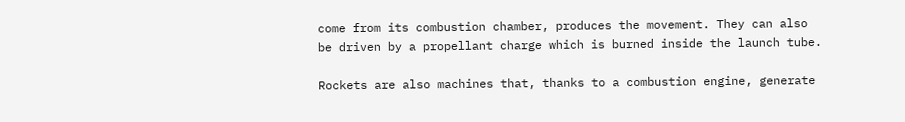come from its combustion chamber, produces the movement. They can also be driven by a propellant charge which is burned inside the launch tube.

Rockets are also machines that, thanks to a combustion engine, generate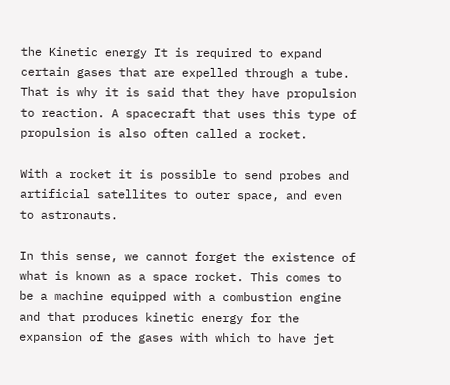the Kinetic energy It is required to expand certain gases that are expelled through a tube. That is why it is said that they have propulsion to reaction. A spacecraft that uses this type of propulsion is also often called a rocket.

With a rocket it is possible to send probes and artificial satellites to outer space, and even to astronauts.

In this sense, we cannot forget the existence of what is known as a space rocket. This comes to be a machine equipped with a combustion engine and that produces kinetic energy for the expansion of the gases with which to have jet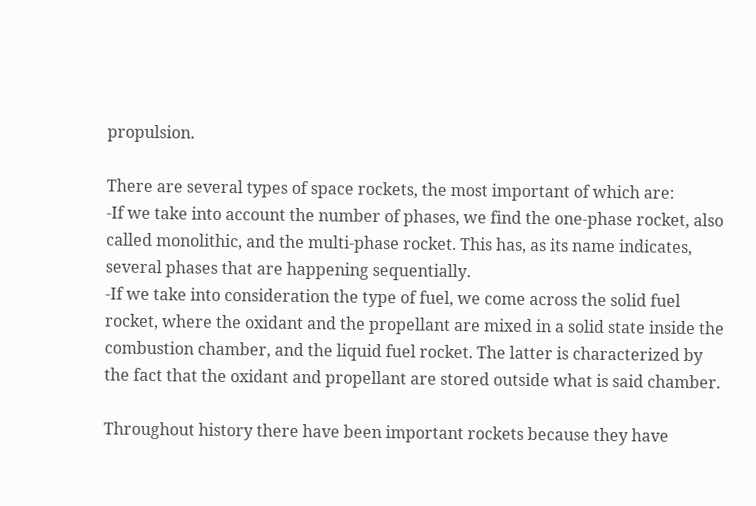propulsion.

There are several types of space rockets, the most important of which are:
-If we take into account the number of phases, we find the one-phase rocket, also called monolithic, and the multi-phase rocket. This has, as its name indicates, several phases that are happening sequentially.
-If we take into consideration the type of fuel, we come across the solid fuel rocket, where the oxidant and the propellant are mixed in a solid state inside the combustion chamber, and the liquid fuel rocket. The latter is characterized by the fact that the oxidant and propellant are stored outside what is said chamber.

Throughout history there have been important rockets because they have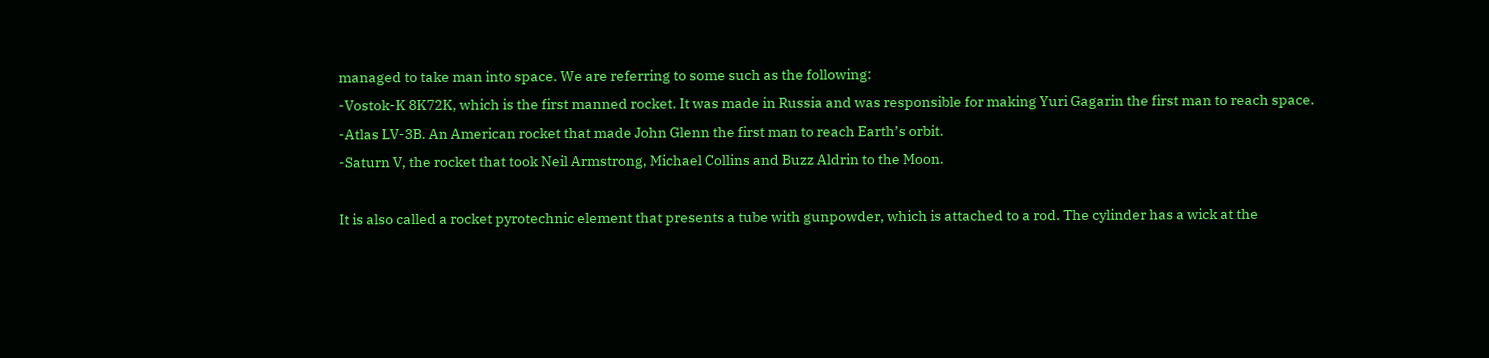managed to take man into space. We are referring to some such as the following:
-Vostok-K 8K72K, which is the first manned rocket. It was made in Russia and was responsible for making Yuri Gagarin the first man to reach space.
-Atlas LV-3B. An American rocket that made John Glenn the first man to reach Earth’s orbit.
-Saturn V, the rocket that took Neil Armstrong, Michael Collins and Buzz Aldrin to the Moon.

It is also called a rocket pyrotechnic element that presents a tube with gunpowder, which is attached to a rod. The cylinder has a wick at the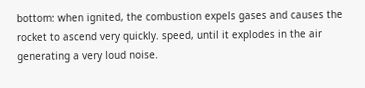bottom: when ignited, the combustion expels gases and causes the rocket to ascend very quickly. speed, until it explodes in the air generating a very loud noise.